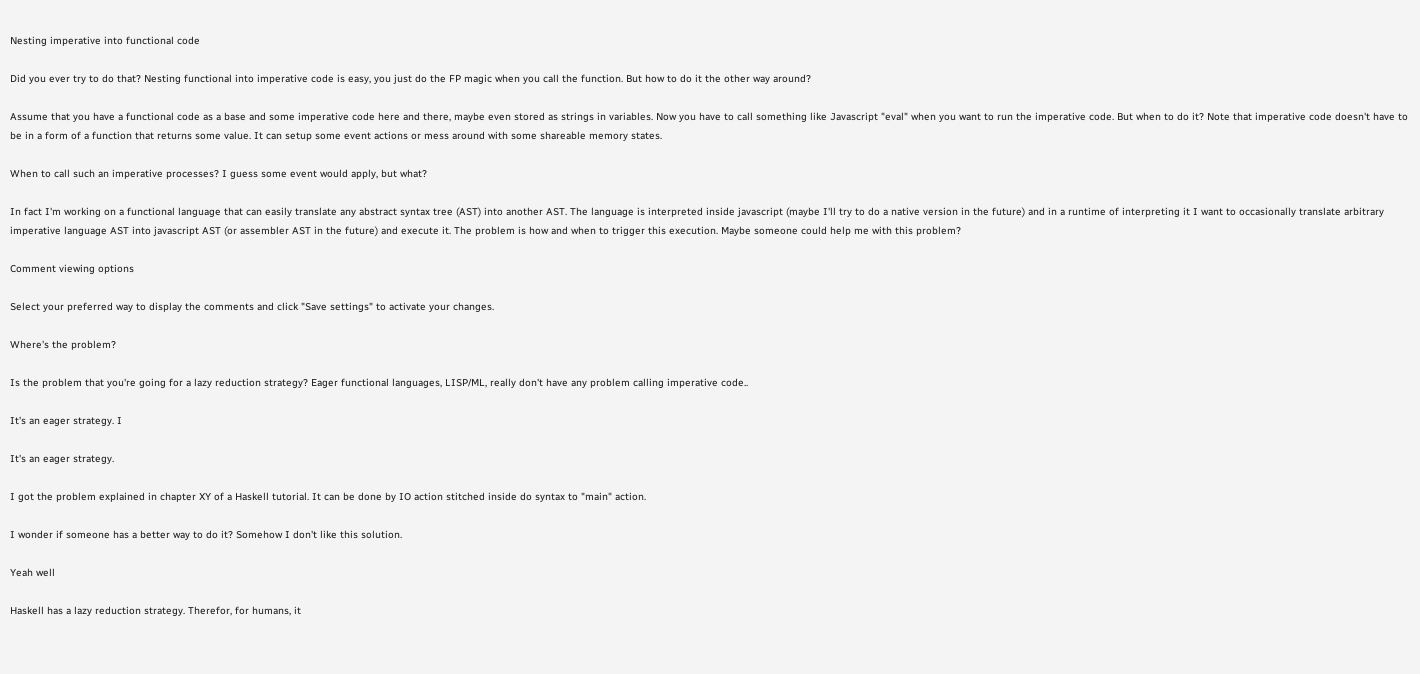Nesting imperative into functional code

Did you ever try to do that? Nesting functional into imperative code is easy, you just do the FP magic when you call the function. But how to do it the other way around?

Assume that you have a functional code as a base and some imperative code here and there, maybe even stored as strings in variables. Now you have to call something like Javascript "eval" when you want to run the imperative code. But when to do it? Note that imperative code doesn't have to be in a form of a function that returns some value. It can setup some event actions or mess around with some shareable memory states.

When to call such an imperative processes? I guess some event would apply, but what?

In fact I'm working on a functional language that can easily translate any abstract syntax tree (AST) into another AST. The language is interpreted inside javascript (maybe I'll try to do a native version in the future) and in a runtime of interpreting it I want to occasionally translate arbitrary imperative language AST into javascript AST (or assembler AST in the future) and execute it. The problem is how and when to trigger this execution. Maybe someone could help me with this problem?

Comment viewing options

Select your preferred way to display the comments and click "Save settings" to activate your changes.

Where's the problem?

Is the problem that you're going for a lazy reduction strategy? Eager functional languages, LISP/ML, really don't have any problem calling imperative code..

It's an eager strategy. I

It's an eager strategy.

I got the problem explained in chapter XY of a Haskell tutorial. It can be done by IO action stitched inside do syntax to "main" action.

I wonder if someone has a better way to do it? Somehow I don't like this solution.

Yeah well

Haskell has a lazy reduction strategy. Therefor, for humans, it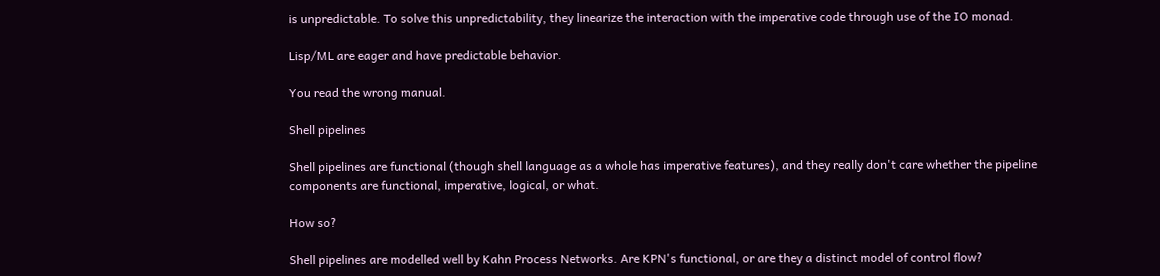is unpredictable. To solve this unpredictability, they linearize the interaction with the imperative code through use of the IO monad.

Lisp/ML are eager and have predictable behavior.

You read the wrong manual.

Shell pipelines

Shell pipelines are functional (though shell language as a whole has imperative features), and they really don't care whether the pipeline components are functional, imperative, logical, or what.

How so?

Shell pipelines are modelled well by Kahn Process Networks. Are KPN's functional, or are they a distinct model of control flow?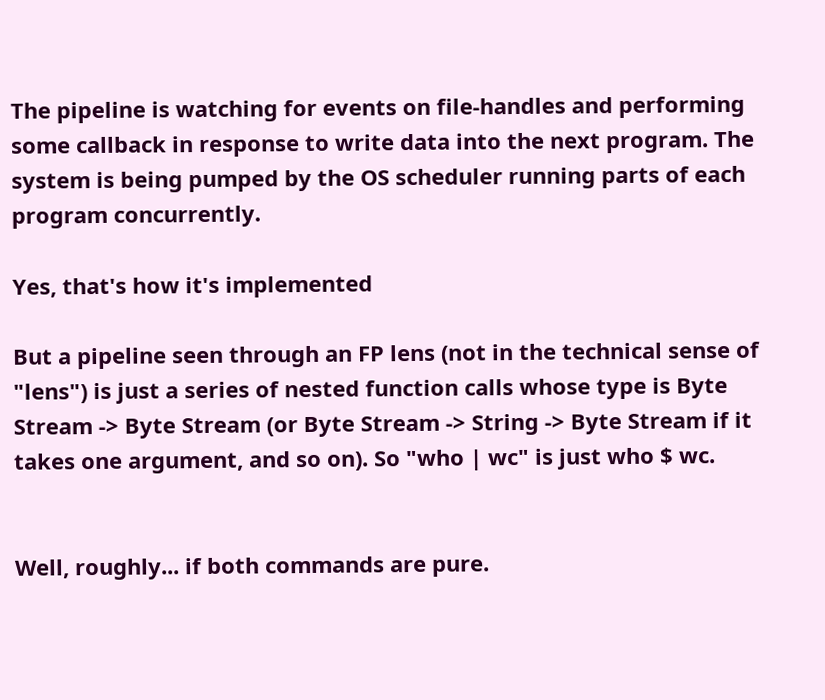The pipeline is watching for events on file-handles and performing some callback in response to write data into the next program. The system is being pumped by the OS scheduler running parts of each program concurrently.

Yes, that's how it's implemented

But a pipeline seen through an FP lens (not in the technical sense of "lens") is just a series of nested function calls whose type is Byte Stream -> Byte Stream (or Byte Stream -> String -> Byte Stream if it takes one argument, and so on). So "who | wc" is just who $ wc.


Well, roughly... if both commands are pure.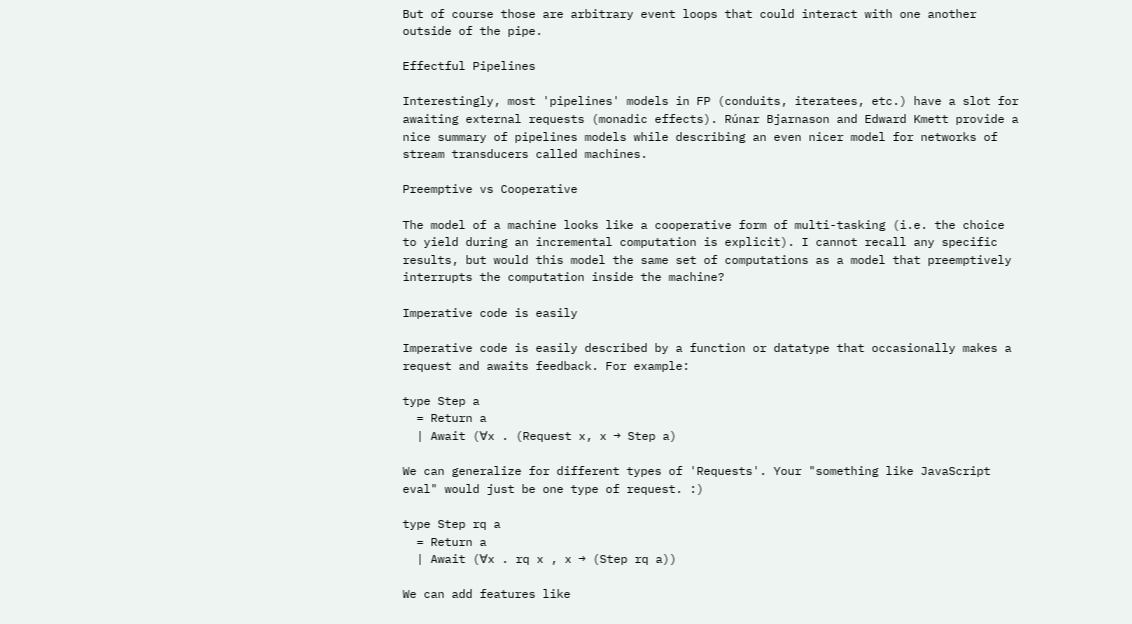But of course those are arbitrary event loops that could interact with one another outside of the pipe.

Effectful Pipelines

Interestingly, most 'pipelines' models in FP (conduits, iteratees, etc.) have a slot for awaiting external requests (monadic effects). Rúnar Bjarnason and Edward Kmett provide a nice summary of pipelines models while describing an even nicer model for networks of stream transducers called machines.

Preemptive vs Cooperative

The model of a machine looks like a cooperative form of multi-tasking (i.e. the choice to yield during an incremental computation is explicit). I cannot recall any specific results, but would this model the same set of computations as a model that preemptively interrupts the computation inside the machine?

Imperative code is easily

Imperative code is easily described by a function or datatype that occasionally makes a request and awaits feedback. For example:

type Step a
  = Return a
  | Await (∀x . (Request x, x → Step a)

We can generalize for different types of 'Requests'. Your "something like JavaScript eval" would just be one type of request. :)

type Step rq a
  = Return a
  | Await (∀x . rq x , x → (Step rq a))

We can add features like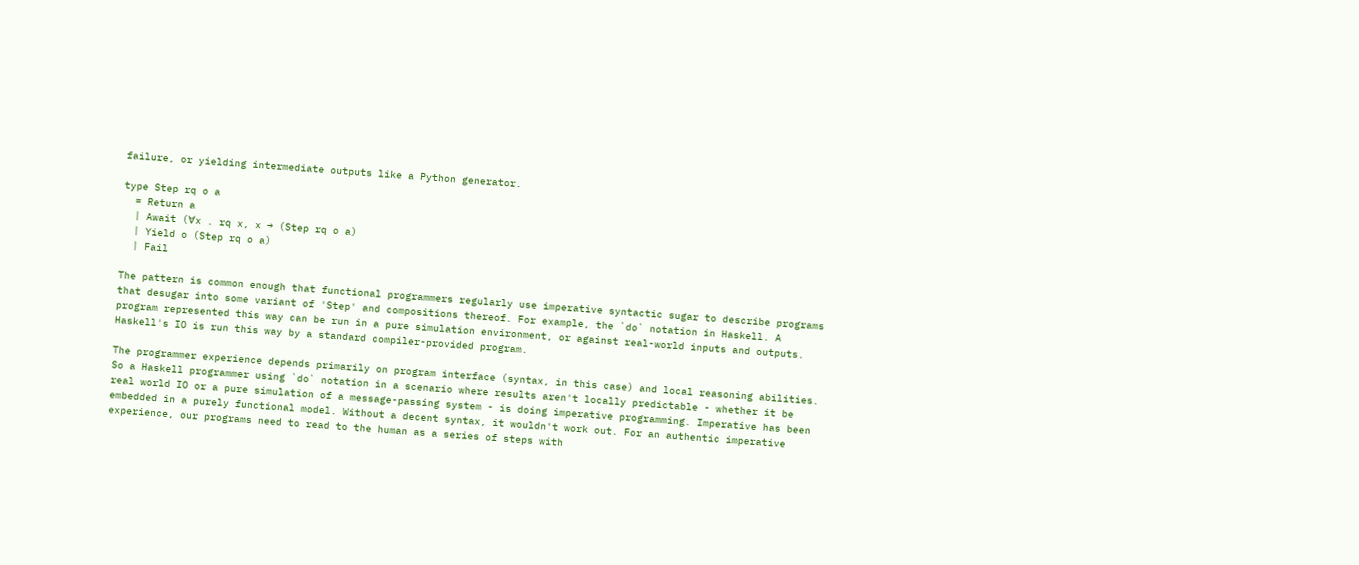failure, or yielding intermediate outputs like a Python generator.

type Step rq o a
  = Return a
  | Await (∀x . rq x, x → (Step rq o a)
  | Yield o (Step rq o a)
  | Fail

The pattern is common enough that functional programmers regularly use imperative syntactic sugar to describe programs that desugar into some variant of 'Step' and compositions thereof. For example, the `do` notation in Haskell. A program represented this way can be run in a pure simulation environment, or against real-world inputs and outputs. Haskell's IO is run this way by a standard compiler-provided program.

The programmer experience depends primarily on program interface (syntax, in this case) and local reasoning abilities. So a Haskell programmer using `do` notation in a scenario where results aren't locally predictable - whether it be real world IO or a pure simulation of a message-passing system - is doing imperative programming. Imperative has been embedded in a purely functional model. Without a decent syntax, it wouldn't work out. For an authentic imperative experience, our programs need to read to the human as a series of steps with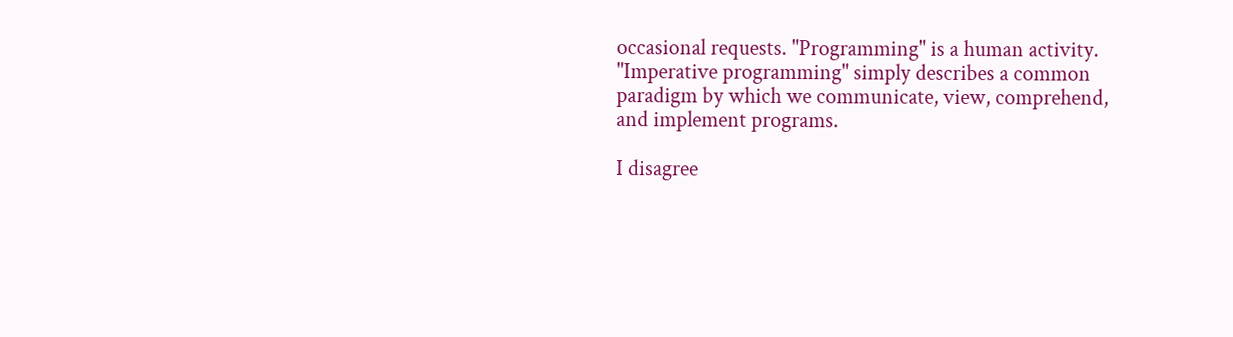occasional requests. "Programming" is a human activity. "Imperative programming" simply describes a common paradigm by which we communicate, view, comprehend, and implement programs.

I disagree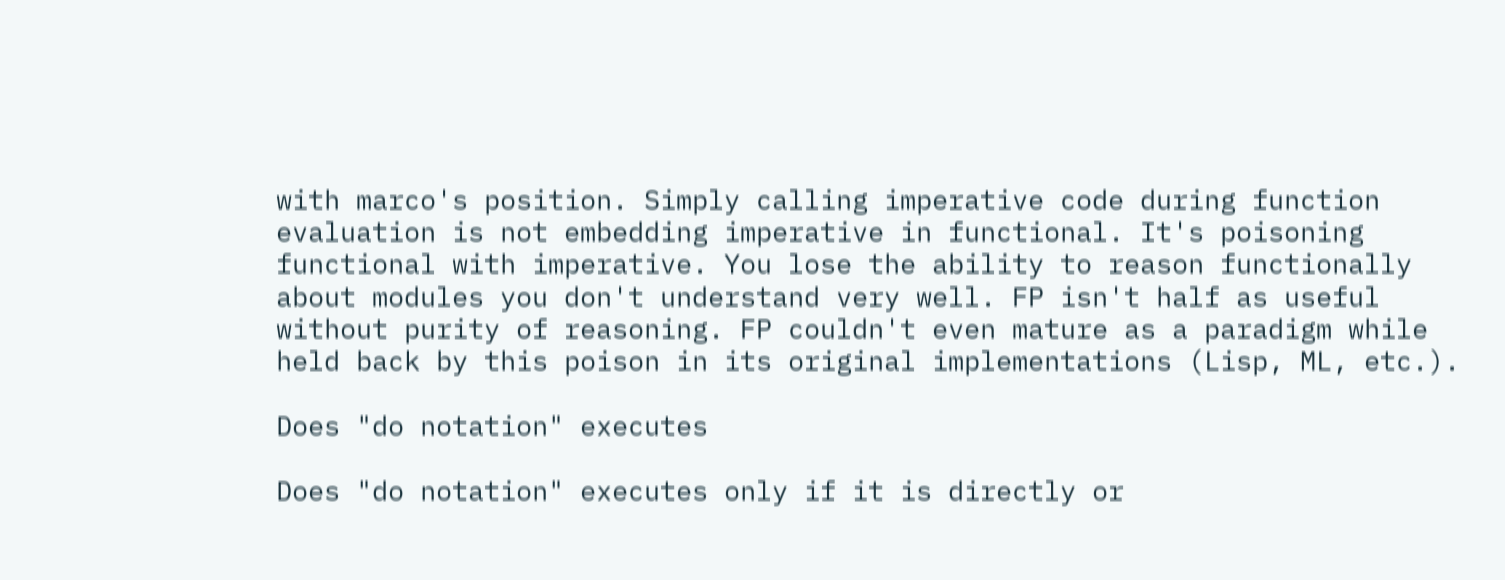with marco's position. Simply calling imperative code during function evaluation is not embedding imperative in functional. It's poisoning functional with imperative. You lose the ability to reason functionally about modules you don't understand very well. FP isn't half as useful without purity of reasoning. FP couldn't even mature as a paradigm while held back by this poison in its original implementations (Lisp, ML, etc.).

Does "do notation" executes

Does "do notation" executes only if it is directly or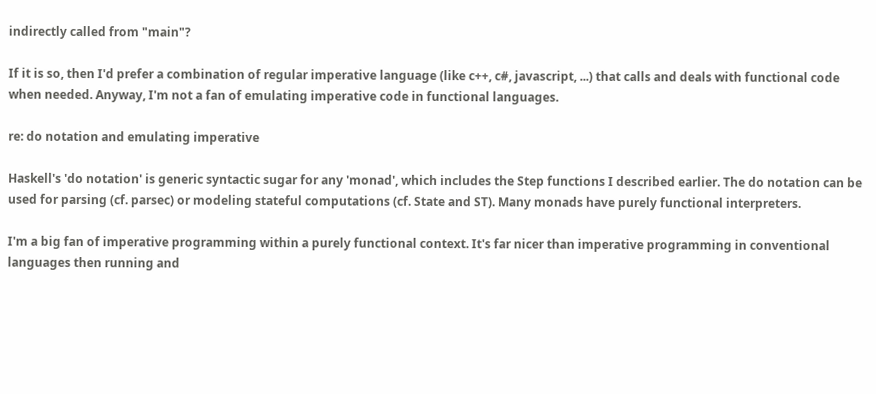indirectly called from "main"?

If it is so, then I'd prefer a combination of regular imperative language (like c++, c#, javascript, ...) that calls and deals with functional code when needed. Anyway, I'm not a fan of emulating imperative code in functional languages.

re: do notation and emulating imperative

Haskell's 'do notation' is generic syntactic sugar for any 'monad', which includes the Step functions I described earlier. The do notation can be used for parsing (cf. parsec) or modeling stateful computations (cf. State and ST). Many monads have purely functional interpreters.

I'm a big fan of imperative programming within a purely functional context. It's far nicer than imperative programming in conventional languages then running and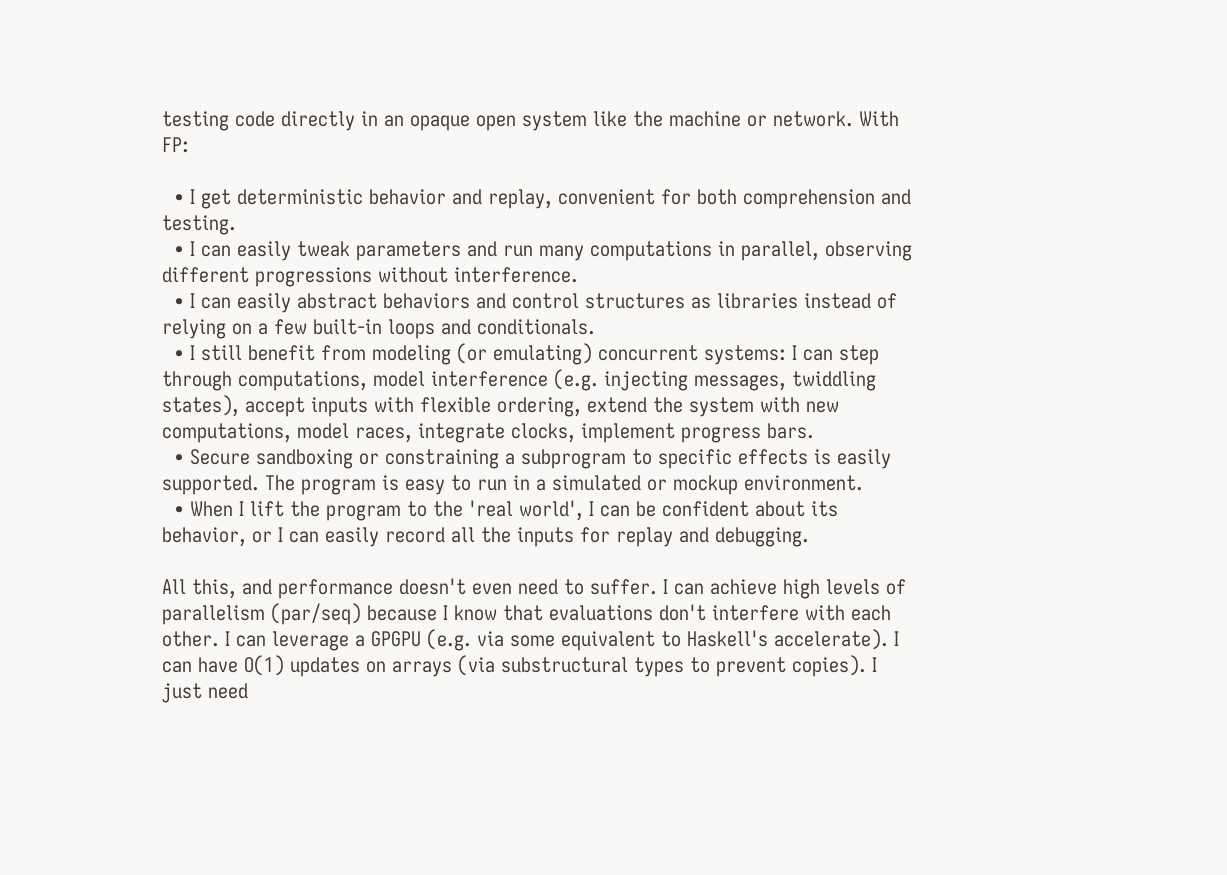testing code directly in an opaque open system like the machine or network. With FP:

  • I get deterministic behavior and replay, convenient for both comprehension and testing.
  • I can easily tweak parameters and run many computations in parallel, observing different progressions without interference.
  • I can easily abstract behaviors and control structures as libraries instead of relying on a few built-in loops and conditionals.
  • I still benefit from modeling (or emulating) concurrent systems: I can step through computations, model interference (e.g. injecting messages, twiddling states), accept inputs with flexible ordering, extend the system with new computations, model races, integrate clocks, implement progress bars.
  • Secure sandboxing or constraining a subprogram to specific effects is easily supported. The program is easy to run in a simulated or mockup environment.
  • When I lift the program to the 'real world', I can be confident about its behavior, or I can easily record all the inputs for replay and debugging.

All this, and performance doesn't even need to suffer. I can achieve high levels of parallelism (par/seq) because I know that evaluations don't interfere with each other. I can leverage a GPGPU (e.g. via some equivalent to Haskell's accelerate). I can have O(1) updates on arrays (via substructural types to prevent copies). I just need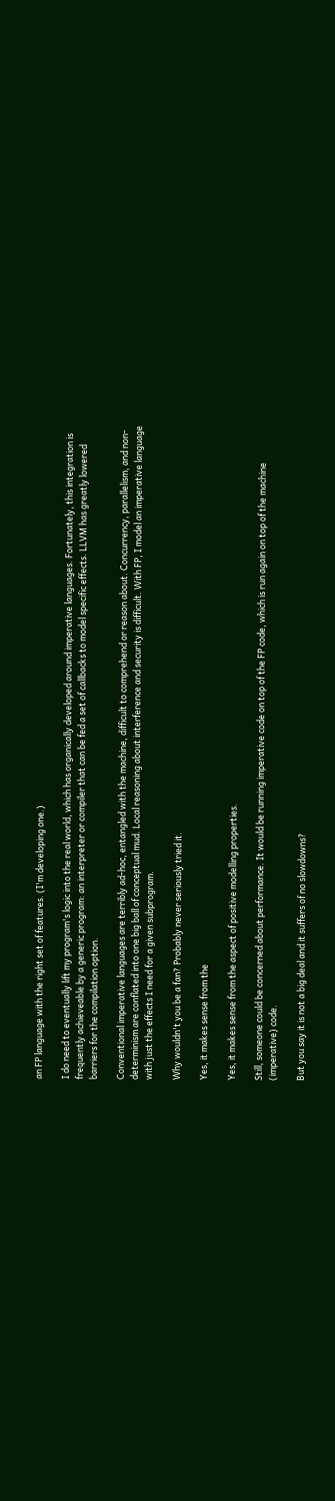an FP language with the right set of features. (I'm developing one.)

I do need to eventually lift my program's logic into the real world, which has organically developed around imperative languages. Fortunately, this integration is frequently achieveable by a generic program: an interpreter or compiler that can be fed a set of callbacks to model specific effects. LLVM has greatly lowered barriers for the compilation option.

Conventional imperative languages are terribly ad-hoc, entangled with the machine, difficult to comprehend or reason about. Concurrency, parallelism, and non-determinism are conflated into one big ball of conceptual mud. Local reasoning about interference and security is difficult. With FP, I model an imperative language with just the effects I need for a given subprogram.

Why wouldn't you be a fan? Probably never seriously tried it.

Yes, it makes sense from the

Yes, it makes sense from the aspect of positive modelling properties.

Still, someone could be concerned about performance. It would be running imperative code on top of the FP code, which is run again on top of the machine (imperative) code.

But you say it is not a big deal and it suffers of no slowdowns?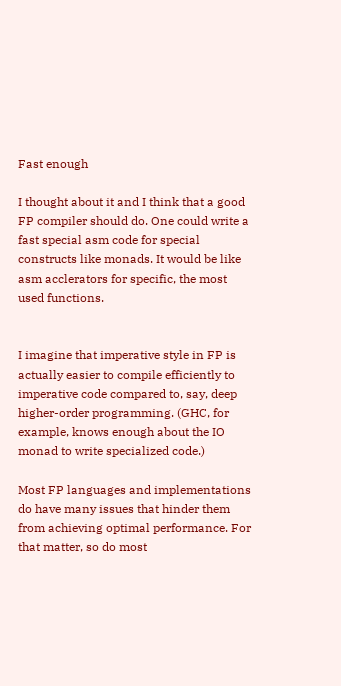Fast enough

I thought about it and I think that a good FP compiler should do. One could write a fast special asm code for special constructs like monads. It would be like asm acclerators for specific, the most used functions.


I imagine that imperative style in FP is actually easier to compile efficiently to imperative code compared to, say, deep higher-order programming. (GHC, for example, knows enough about the IO monad to write specialized code.)

Most FP languages and implementations do have many issues that hinder them from achieving optimal performance. For that matter, so do most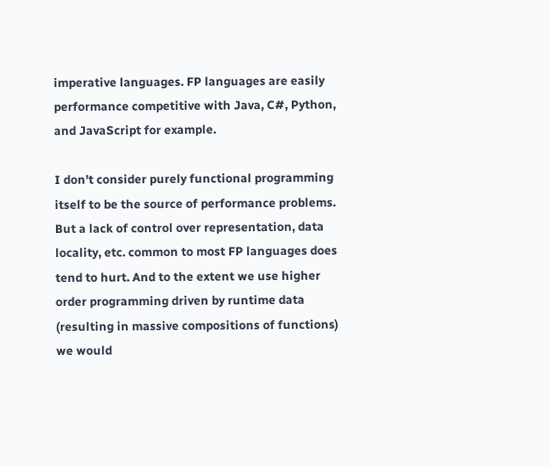imperative languages. FP languages are easily performance competitive with Java, C#, Python, and JavaScript for example.

I don't consider purely functional programming itself to be the source of performance problems. But a lack of control over representation, data locality, etc. common to most FP languages does tend to hurt. And to the extent we use higher order programming driven by runtime data (resulting in massive compositions of functions) we would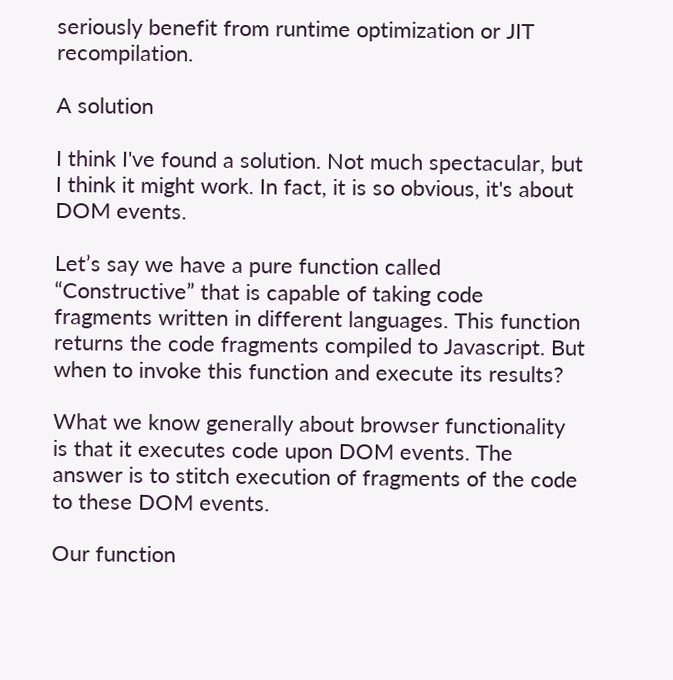seriously benefit from runtime optimization or JIT recompilation.

A solution

I think I've found a solution. Not much spectacular, but I think it might work. In fact, it is so obvious, it's about DOM events.

Let’s say we have a pure function called “Constructive” that is capable of taking code fragments written in different languages. This function returns the code fragments compiled to Javascript. But when to invoke this function and execute its results?

What we know generally about browser functionality is that it executes code upon DOM events. The answer is to stitch execution of fragments of the code to these DOM events.

Our function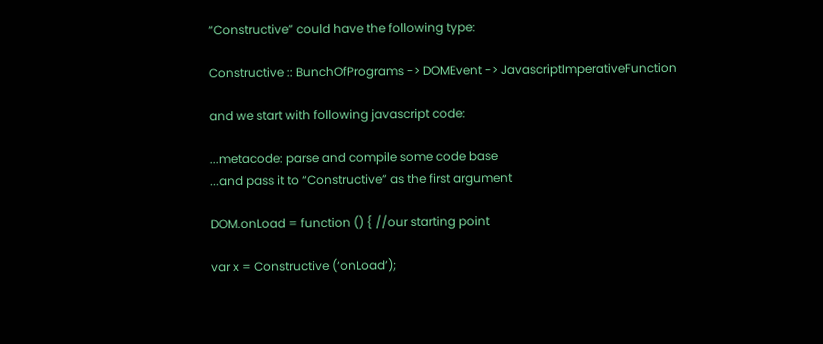“Constructive” could have the following type:

Constructive :: BunchOfPrograms -> DOMEvent -> JavascriptImperativeFunction

and we start with following javascript code:

...metacode: parse and compile some code base
...and pass it to “Constructive” as the first argument

DOM.onLoad = function () { //our starting point

var x = Constructive (‘onLoad’);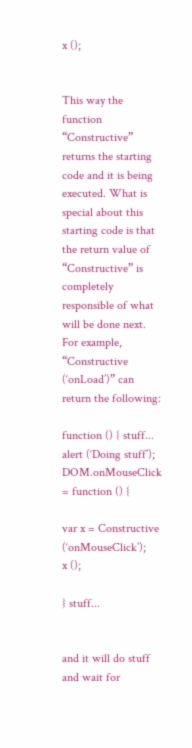x ();


This way the function “Constructive” returns the starting code and it is being executed. What is special about this starting code is that the return value of “Constructive” is completely responsible of what will be done next. For example, “Constructive (‘onLoad’)” can return the following:

function () { stuff...
alert (‘Doing stuff’);
DOM.onMouseClick = function () {

var x = Constructive (‘onMouseClick’);
x ();

} stuff...


and it will do stuff and wait for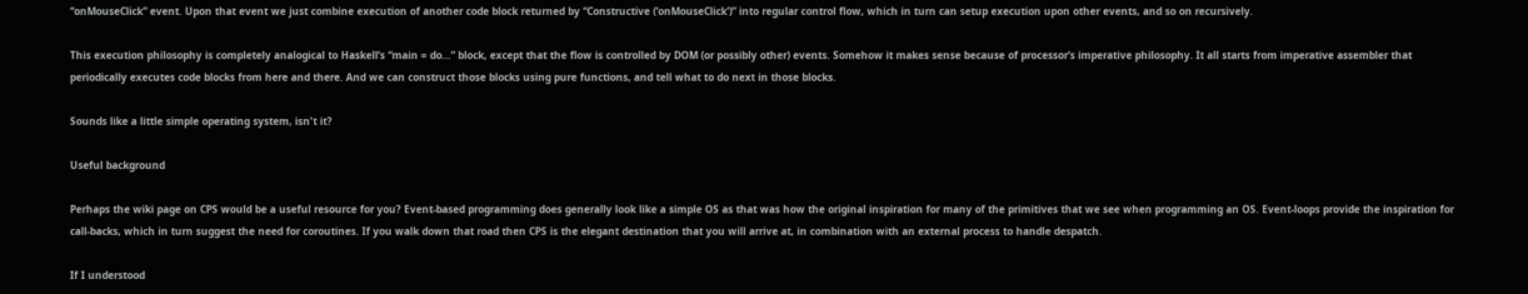“onMouseClick” event. Upon that event we just combine execution of another code block returned by “Constructive (‘onMouseClick’)” into regular control flow, which in turn can setup execution upon other events, and so on recursively.

This execution philosophy is completely analogical to Haskell’s “main = do...” block, except that the flow is controlled by DOM (or possibly other) events. Somehow it makes sense because of processor’s imperative philosophy. It all starts from imperative assembler that periodically executes code blocks from here and there. And we can construct those blocks using pure functions, and tell what to do next in those blocks.

Sounds like a little simple operating system, isn't it?

Useful background

Perhaps the wiki page on CPS would be a useful resource for you? Event-based programming does generally look like a simple OS as that was how the original inspiration for many of the primitives that we see when programming an OS. Event-loops provide the inspiration for call-backs, which in turn suggest the need for coroutines. If you walk down that road then CPS is the elegant destination that you will arrive at, in combination with an external process to handle despatch.

If I understood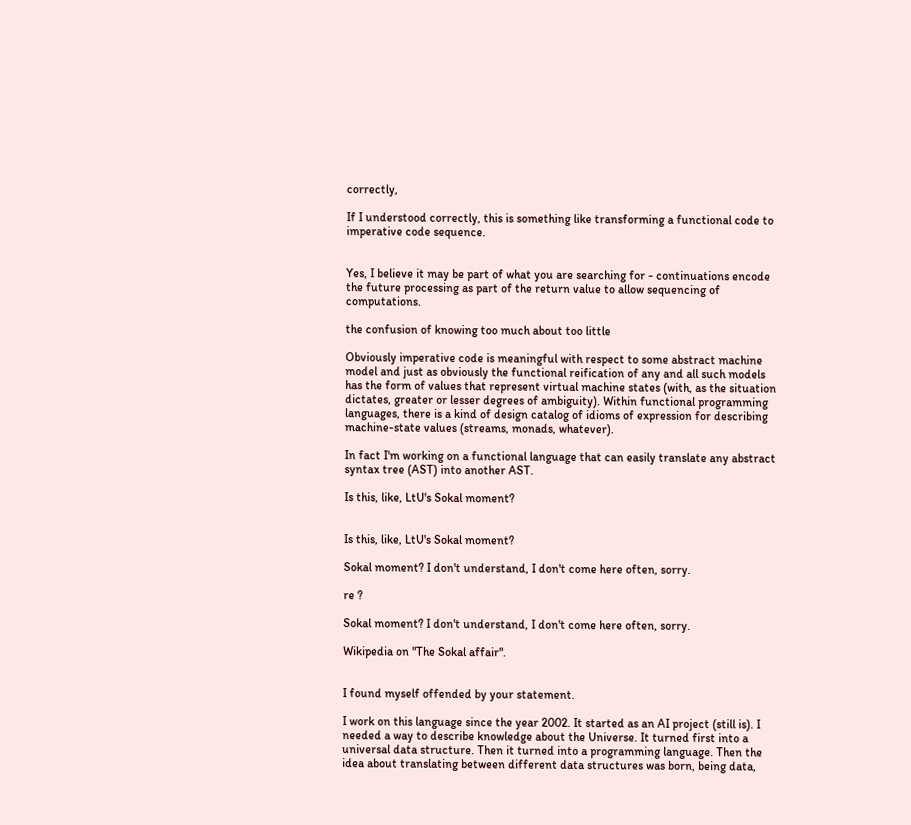correctly,

If I understood correctly, this is something like transforming a functional code to imperative code sequence.


Yes, I believe it may be part of what you are searching for - continuations encode the future processing as part of the return value to allow sequencing of computations.

the confusion of knowing too much about too little

Obviously imperative code is meaningful with respect to some abstract machine model and just as obviously the functional reification of any and all such models has the form of values that represent virtual machine states (with, as the situation dictates, greater or lesser degrees of ambiguity). Within functional programming languages, there is a kind of design catalog of idioms of expression for describing machine-state values (streams, monads, whatever).

In fact I'm working on a functional language that can easily translate any abstract syntax tree (AST) into another AST.

Is this, like, LtU's Sokal moment?


Is this, like, LtU's Sokal moment?

Sokal moment? I don't understand, I don't come here often, sorry.

re ?

Sokal moment? I don't understand, I don't come here often, sorry.

Wikipedia on "The Sokal affair".


I found myself offended by your statement.

I work on this language since the year 2002. It started as an AI project (still is). I needed a way to describe knowledge about the Universe. It turned first into a universal data structure. Then it turned into a programming language. Then the idea about translating between different data structures was born, being data,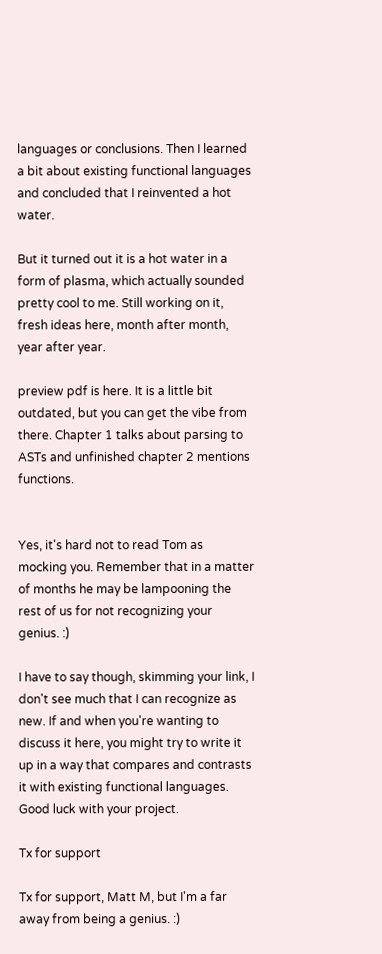languages or conclusions. Then I learned a bit about existing functional languages and concluded that I reinvented a hot water.

But it turned out it is a hot water in a form of plasma, which actually sounded pretty cool to me. Still working on it, fresh ideas here, month after month, year after year.

preview pdf is here. It is a little bit outdated, but you can get the vibe from there. Chapter 1 talks about parsing to ASTs and unfinished chapter 2 mentions functions.


Yes, it's hard not to read Tom as mocking you. Remember that in a matter of months he may be lampooning the rest of us for not recognizing your genius. :)

I have to say though, skimming your link, I don't see much that I can recognize as new. If and when you're wanting to discuss it here, you might try to write it up in a way that compares and contrasts it with existing functional languages. Good luck with your project.

Tx for support

Tx for support, Matt M, but I'm a far away from being a genius. :)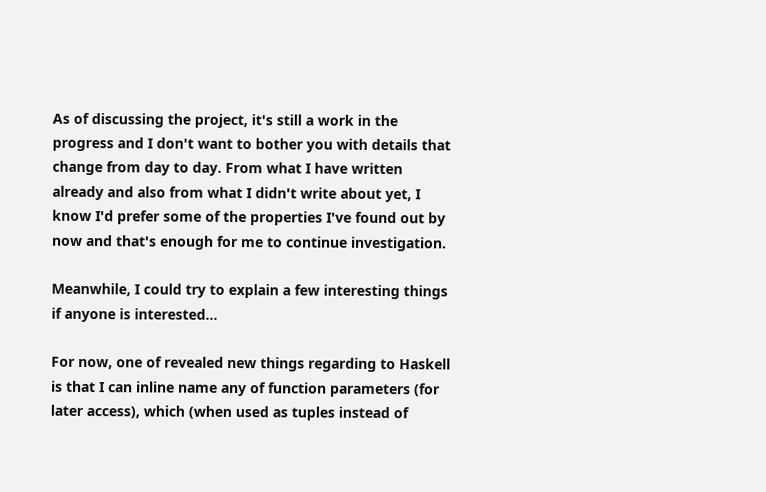As of discussing the project, it's still a work in the progress and I don't want to bother you with details that change from day to day. From what I have written already and also from what I didn't write about yet, I know I'd prefer some of the properties I've found out by now and that's enough for me to continue investigation.

Meanwhile, I could try to explain a few interesting things if anyone is interested...

For now, one of revealed new things regarding to Haskell is that I can inline name any of function parameters (for later access), which (when used as tuples instead of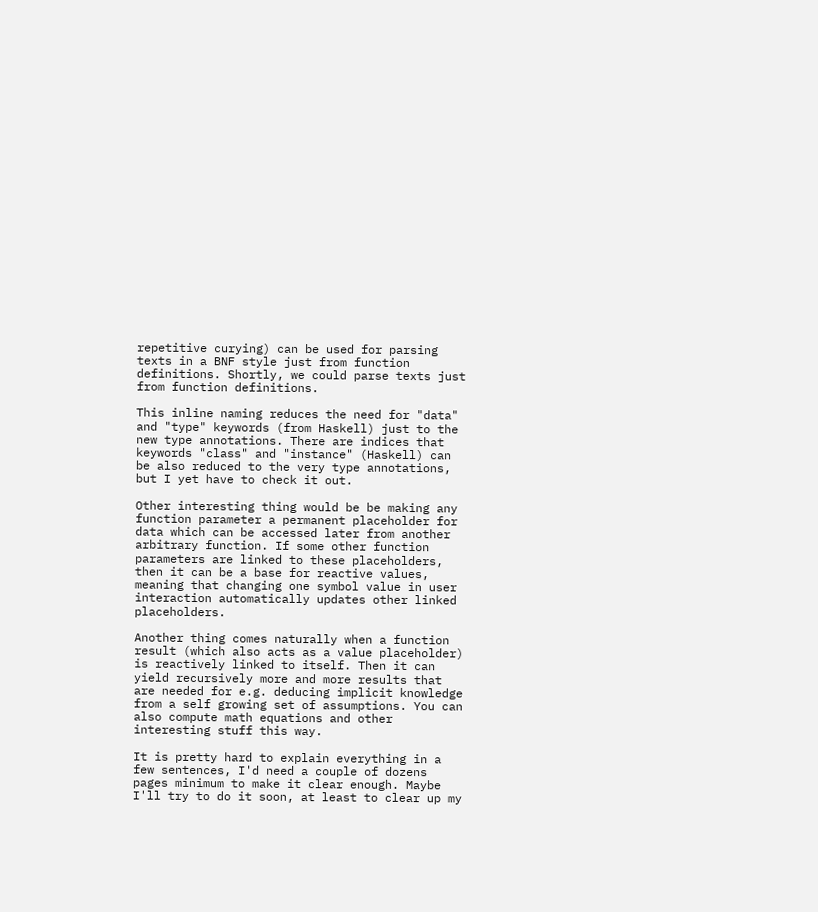repetitive curying) can be used for parsing texts in a BNF style just from function definitions. Shortly, we could parse texts just from function definitions.

This inline naming reduces the need for "data" and "type" keywords (from Haskell) just to the new type annotations. There are indices that keywords "class" and "instance" (Haskell) can be also reduced to the very type annotations, but I yet have to check it out.

Other interesting thing would be be making any function parameter a permanent placeholder for data which can be accessed later from another arbitrary function. If some other function parameters are linked to these placeholders, then it can be a base for reactive values, meaning that changing one symbol value in user interaction automatically updates other linked placeholders.

Another thing comes naturally when a function result (which also acts as a value placeholder) is reactively linked to itself. Then it can yield recursively more and more results that are needed for e.g. deducing implicit knowledge from a self growing set of assumptions. You can also compute math equations and other interesting stuff this way.

It is pretty hard to explain everything in a few sentences, I'd need a couple of dozens pages minimum to make it clear enough. Maybe I'll try to do it soon, at least to clear up my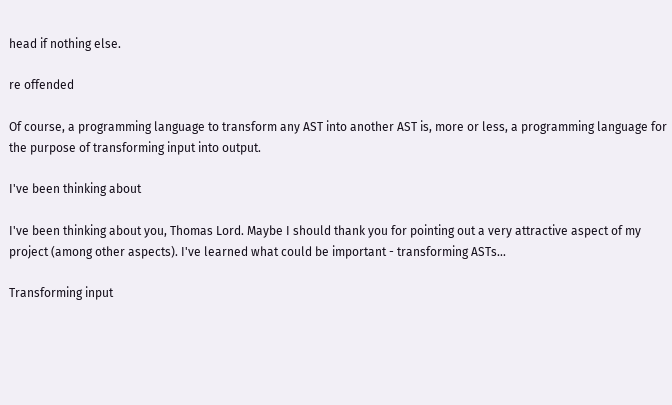head if nothing else.

re offended

Of course, a programming language to transform any AST into another AST is, more or less, a programming language for the purpose of transforming input into output.

I've been thinking about

I've been thinking about you, Thomas Lord. Maybe I should thank you for pointing out a very attractive aspect of my project (among other aspects). I've learned what could be important - transforming ASTs...

Transforming input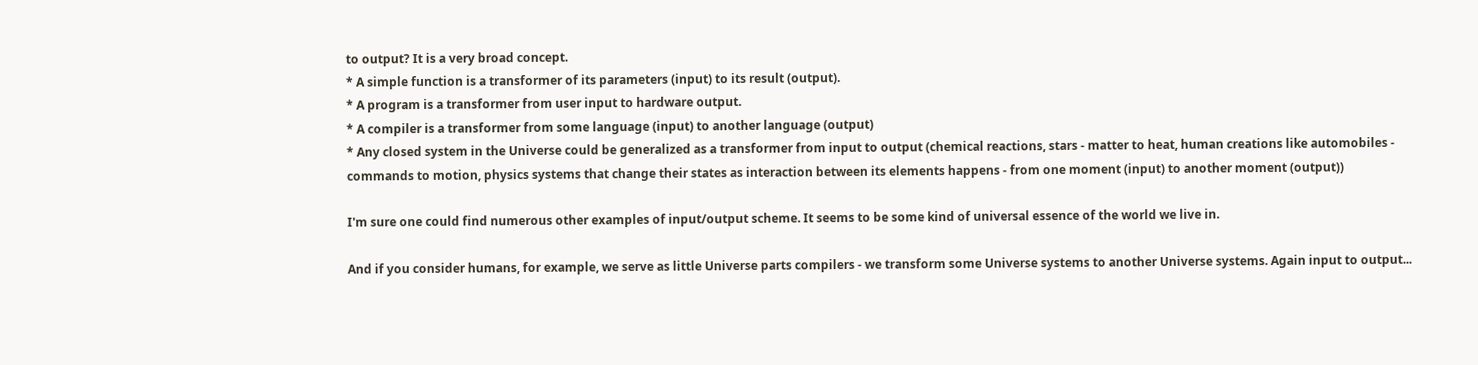to output? It is a very broad concept.
* A simple function is a transformer of its parameters (input) to its result (output).
* A program is a transformer from user input to hardware output.
* A compiler is a transformer from some language (input) to another language (output)
* Any closed system in the Universe could be generalized as a transformer from input to output (chemical reactions, stars - matter to heat, human creations like automobiles - commands to motion, physics systems that change their states as interaction between its elements happens - from one moment (input) to another moment (output))

I'm sure one could find numerous other examples of input/output scheme. It seems to be some kind of universal essence of the world we live in.

And if you consider humans, for example, we serve as little Universe parts compilers - we transform some Universe systems to another Universe systems. Again input to output...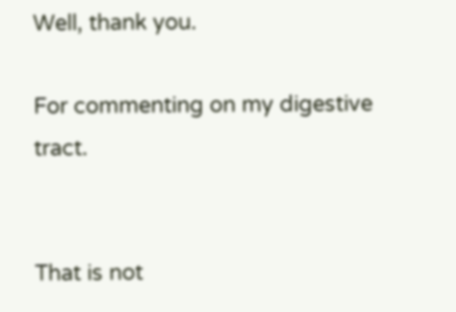Well, thank you.

For commenting on my digestive tract.


That is not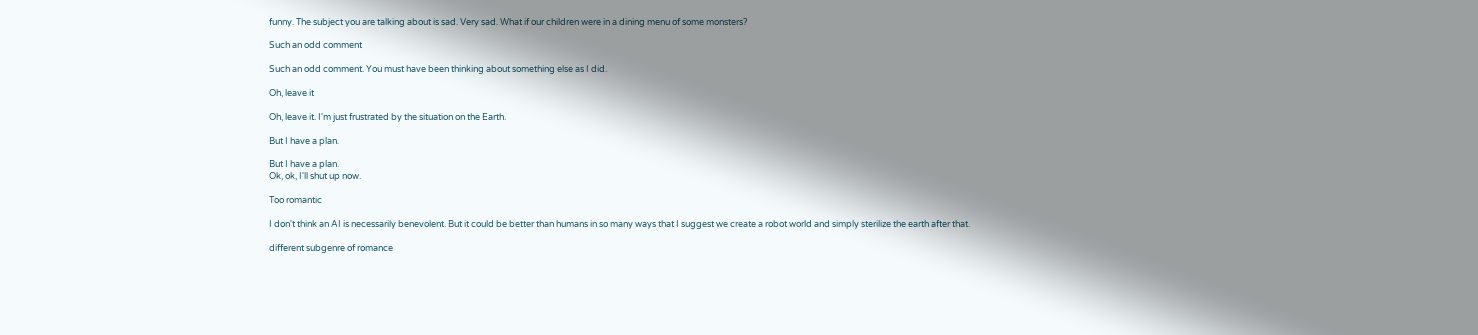funny. The subject you are talking about is sad. Very sad. What if our children were in a dining menu of some monsters?

Such an odd comment

Such an odd comment. You must have been thinking about something else as I did.

Oh, leave it

Oh, leave it. I'm just frustrated by the situation on the Earth.

But I have a plan.

But I have a plan.
Ok, ok, I'll shut up now.

Too romantic

I don't think an AI is necessarily benevolent. But it could be better than humans in so many ways that I suggest we create a robot world and simply sterilize the earth after that.

different subgenre of romance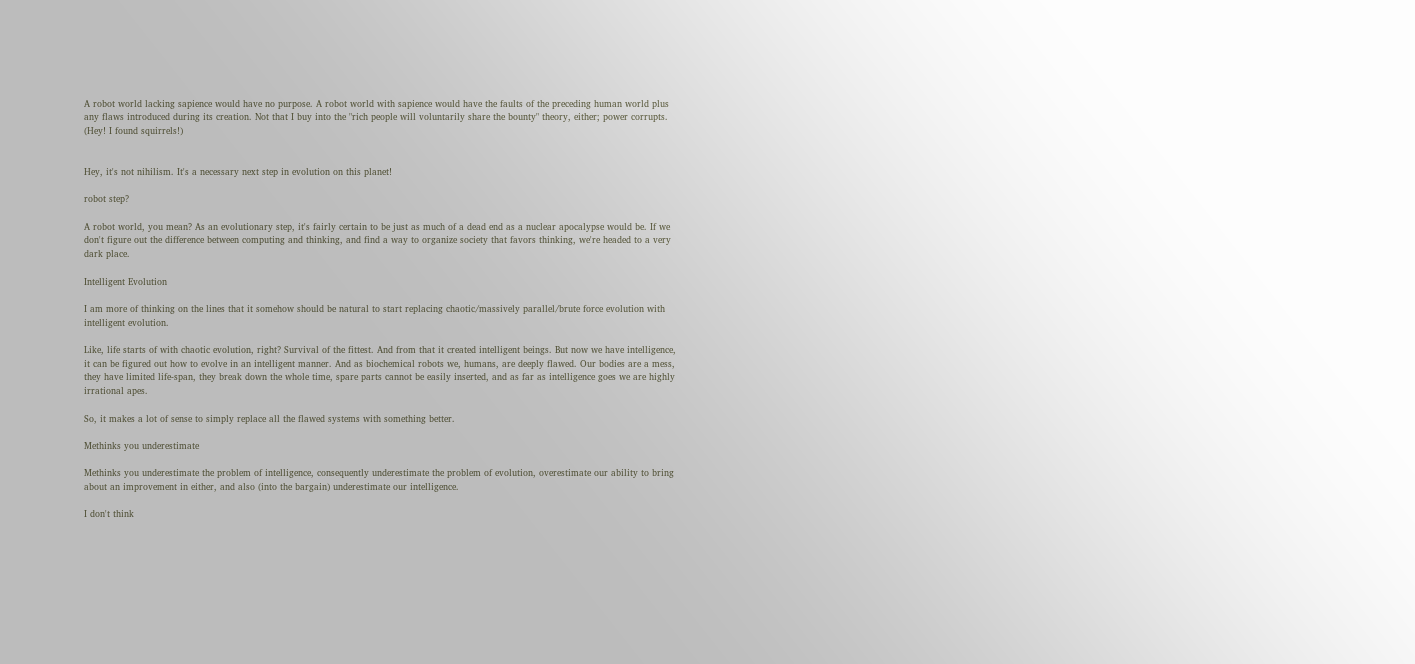A robot world lacking sapience would have no purpose. A robot world with sapience would have the faults of the preceding human world plus any flaws introduced during its creation. Not that I buy into the "rich people will voluntarily share the bounty" theory, either; power corrupts. (Hey! I found squirrels!)


Hey, it's not nihilism. It's a necessary next step in evolution on this planet!

robot step?

A robot world, you mean? As an evolutionary step, it's fairly certain to be just as much of a dead end as a nuclear apocalypse would be. If we don't figure out the difference between computing and thinking, and find a way to organize society that favors thinking, we're headed to a very dark place.

Intelligent Evolution

I am more of thinking on the lines that it somehow should be natural to start replacing chaotic/massively parallel/brute force evolution with intelligent evolution.

Like, life starts of with chaotic evolution, right? Survival of the fittest. And from that it created intelligent beings. But now we have intelligence, it can be figured out how to evolve in an intelligent manner. And as biochemical robots we, humans, are deeply flawed. Our bodies are a mess, they have limited life-span, they break down the whole time, spare parts cannot be easily inserted, and as far as intelligence goes we are highly irrational apes.

So, it makes a lot of sense to simply replace all the flawed systems with something better.

Methinks you underestimate

Methinks you underestimate the problem of intelligence, consequently underestimate the problem of evolution, overestimate our ability to bring about an improvement in either, and also (into the bargain) underestimate our intelligence.

I don't think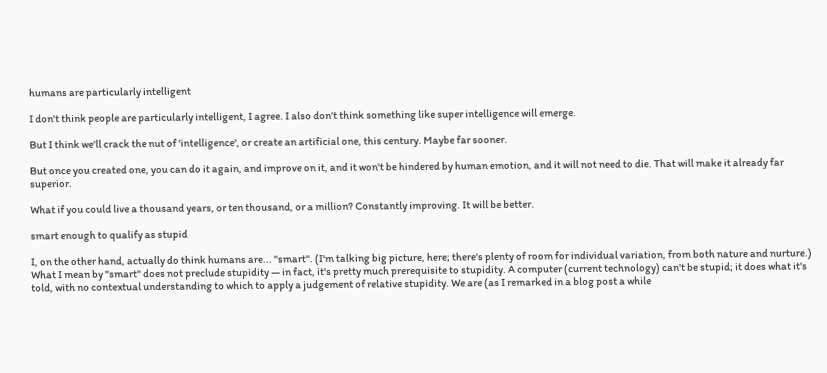humans are particularly intelligent

I don't think people are particularly intelligent, I agree. I also don't think something like super intelligence will emerge.

But I think we'll crack the nut of 'intelligence', or create an artificial one, this century. Maybe far sooner.

But once you created one, you can do it again, and improve on it, and it won't be hindered by human emotion, and it will not need to die. That will make it already far superior.

What if you could live a thousand years, or ten thousand, or a million? Constantly improving. It will be better.

smart enough to qualify as stupid

I, on the other hand, actually do think humans are... "smart". (I'm talking big picture, here; there's plenty of room for individual variation, from both nature and nurture.) What I mean by "smart" does not preclude stupidity — in fact, it's pretty much prerequisite to stupidity. A computer (current technology) can't be stupid; it does what it's told, with no contextual understanding to which to apply a judgement of relative stupidity. We are (as I remarked in a blog post a while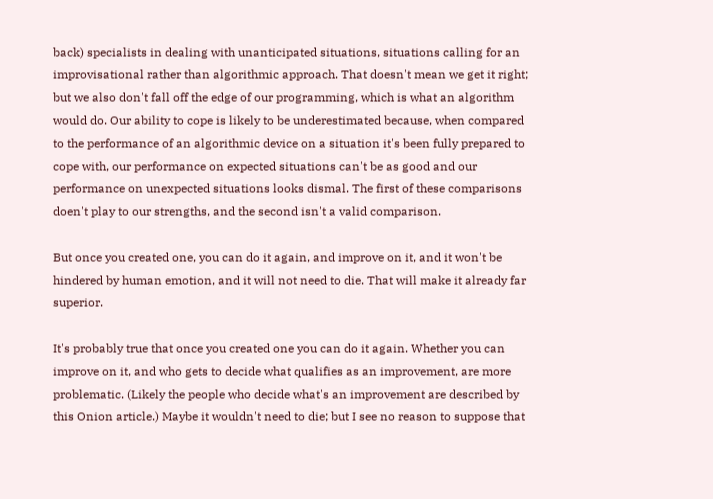back) specialists in dealing with unanticipated situations, situations calling for an improvisational rather than algorithmic approach. That doesn't mean we get it right; but we also don't fall off the edge of our programming, which is what an algorithm would do. Our ability to cope is likely to be underestimated because, when compared to the performance of an algorithmic device on a situation it's been fully prepared to cope with, our performance on expected situations can't be as good and our performance on unexpected situations looks dismal. The first of these comparisons doen't play to our strengths, and the second isn't a valid comparison.

But once you created one, you can do it again, and improve on it, and it won't be hindered by human emotion, and it will not need to die. That will make it already far superior.

It's probably true that once you created one you can do it again. Whether you can improve on it, and who gets to decide what qualifies as an improvement, are more problematic. (Likely the people who decide what's an improvement are described by this Onion article.) Maybe it wouldn't need to die; but I see no reason to suppose that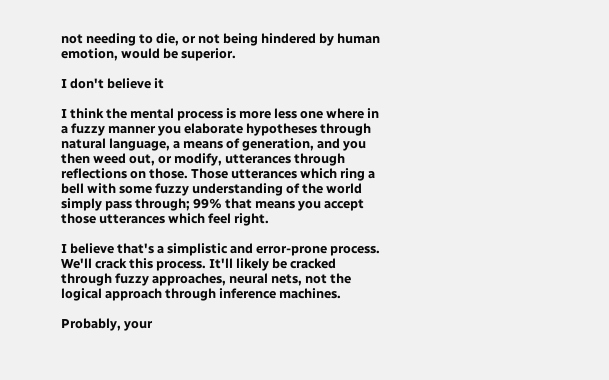not needing to die, or not being hindered by human emotion, would be superior.

I don't believe it

I think the mental process is more less one where in a fuzzy manner you elaborate hypotheses through natural language, a means of generation, and you then weed out, or modify, utterances through reflections on those. Those utterances which ring a bell with some fuzzy understanding of the world simply pass through; 99% that means you accept those utterances which feel right.

I believe that's a simplistic and error-prone process. We'll crack this process. It'll likely be cracked through fuzzy approaches, neural nets, not the logical approach through inference machines.

Probably, your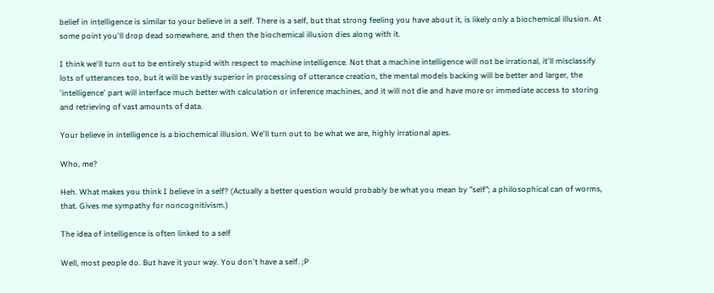belief in intelligence is similar to your believe in a self. There is a self, but that strong feeling you have about it, is likely only a biochemical illusion. At some point you'll drop dead somewhere, and then the biochemical illusion dies along with it.

I think we'll turn out to be entirely stupid with respect to machine intelligence. Not that a machine intelligence will not be irrational, it'll misclassify lots of utterances too, but it will be vastly superior in processing of utterance creation, the mental models backing will be better and larger, the 'intelligence' part will interface much better with calculation or inference machines, and it will not die and have more or immediate access to storing and retrieving of vast amounts of data.

Your believe in intelligence is a biochemical illusion. We'll turn out to be what we are, highly irrational apes.

Who, me?

Heh. What makes you think I believe in a self? (Actually a better question would probably be what you mean by "self"; a philosophical can of worms, that. Gives me sympathy for noncognitivism.)

The idea of intelligence is often linked to a self

Well, most people do. But have it your way. You don't have a self. ;P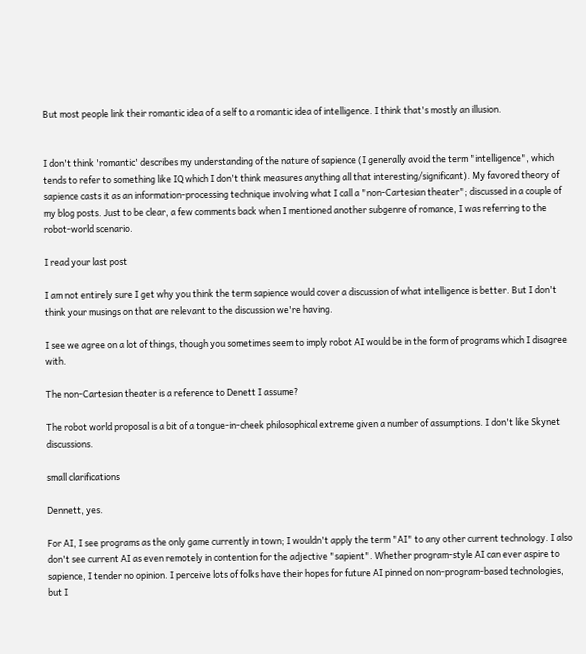But most people link their romantic idea of a self to a romantic idea of intelligence. I think that's mostly an illusion.


I don't think 'romantic' describes my understanding of the nature of sapience (I generally avoid the term "intelligence", which tends to refer to something like IQ which I don't think measures anything all that interesting/significant). My favored theory of sapience casts it as an information-processing technique involving what I call a "non-Cartesian theater"; discussed in a couple of my blog posts. Just to be clear, a few comments back when I mentioned another subgenre of romance, I was referring to the robot-world scenario.

I read your last post

I am not entirely sure I get why you think the term sapience would cover a discussion of what intelligence is better. But I don't think your musings on that are relevant to the discussion we're having.

I see we agree on a lot of things, though you sometimes seem to imply robot AI would be in the form of programs which I disagree with.

The non-Cartesian theater is a reference to Denett I assume?

The robot world proposal is a bit of a tongue-in-cheek philosophical extreme given a number of assumptions. I don't like Skynet discussions.

small clarifications

Dennett, yes.

For AI, I see programs as the only game currently in town; I wouldn't apply the term "AI" to any other current technology. I also don't see current AI as even remotely in contention for the adjective "sapient". Whether program-style AI can ever aspire to sapience, I tender no opinion. I perceive lots of folks have their hopes for future AI pinned on non-program-based technologies, but I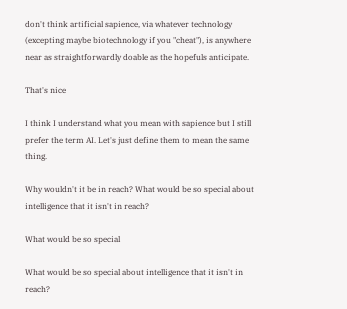don't think artificial sapience, via whatever technology (excepting maybe biotechnology if you "cheat"), is anywhere near as straightforwardly doable as the hopefuls anticipate.

That's nice

I think I understand what you mean with sapience but I still prefer the term AI. Let's just define them to mean the same thing.

Why wouldn't it be in reach? What would be so special about intelligence that it isn't in reach?

What would be so special

What would be so special about intelligence that it isn't in reach?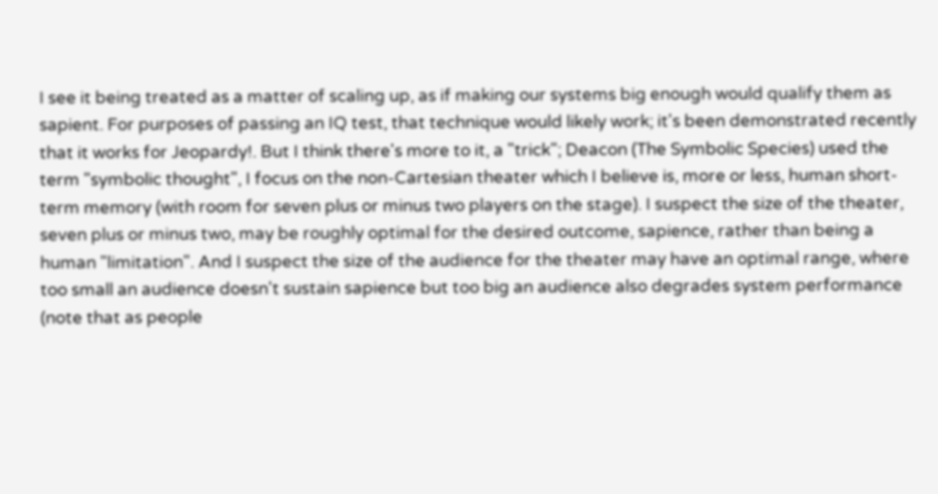I see it being treated as a matter of scaling up, as if making our systems big enough would qualify them as sapient. For purposes of passing an IQ test, that technique would likely work; it's been demonstrated recently that it works for Jeopardy!. But I think there's more to it, a "trick"; Deacon (The Symbolic Species) used the term "symbolic thought", I focus on the non-Cartesian theater which I believe is, more or less, human short-term memory (with room for seven plus or minus two players on the stage). I suspect the size of the theater, seven plus or minus two, may be roughly optimal for the desired outcome, sapience, rather than being a human "limitation". And I suspect the size of the audience for the theater may have an optimal range, where too small an audience doesn't sustain sapience but too big an audience also degrades system performance (note that as people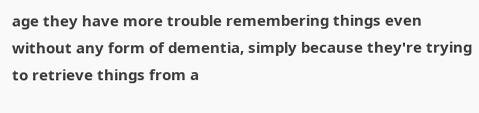age they have more trouble remembering things even without any form of dementia, simply because they're trying to retrieve things from a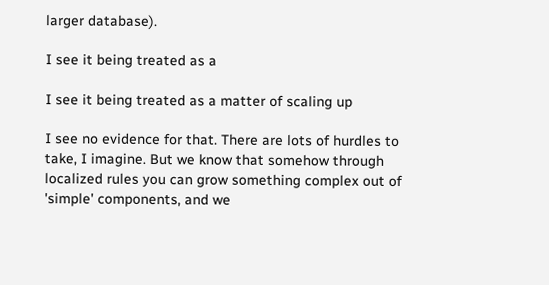larger database).

I see it being treated as a

I see it being treated as a matter of scaling up

I see no evidence for that. There are lots of hurdles to take, I imagine. But we know that somehow through localized rules you can grow something complex out of 'simple' components, and we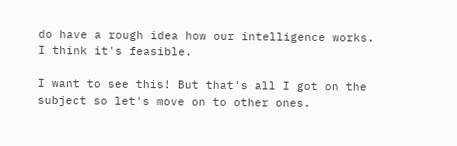do have a rough idea how our intelligence works. I think it's feasible.

I want to see this! But that's all I got on the subject so let's move on to other ones.